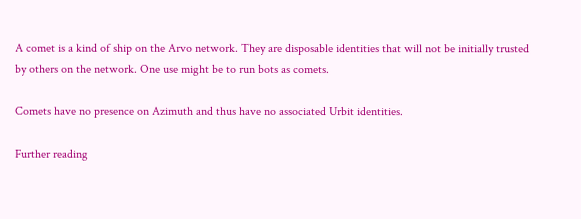A comet is a kind of ship on the Arvo network. They are disposable identities that will not be initially trusted by others on the network. One use might be to run bots as comets.

Comets have no presence on Azimuth and thus have no associated Urbit identities.

Further reading